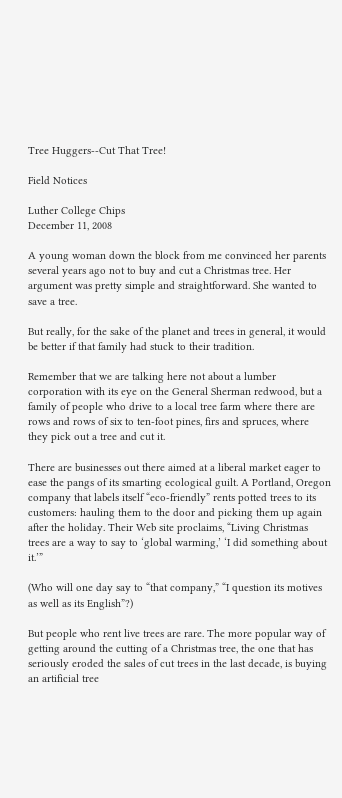Tree Huggers--Cut That Tree!

Field Notices

Luther College Chips
December 11, 2008

A young woman down the block from me convinced her parents several years ago not to buy and cut a Christmas tree. Her argument was pretty simple and straightforward. She wanted to save a tree.

But really, for the sake of the planet and trees in general, it would be better if that family had stuck to their tradition.

Remember that we are talking here not about a lumber corporation with its eye on the General Sherman redwood, but a family of people who drive to a local tree farm where there are rows and rows of six to ten-foot pines, firs and spruces, where they pick out a tree and cut it.

There are businesses out there aimed at a liberal market eager to ease the pangs of its smarting ecological guilt. A Portland, Oregon company that labels itself “eco-friendly” rents potted trees to its customers: hauling them to the door and picking them up again after the holiday. Their Web site proclaims, “Living Christmas trees are a way to say to ‘global warming,’ ‘I did something about it.’”

(Who will one day say to “that company,” “I question its motives as well as its English”?)

But people who rent live trees are rare. The more popular way of getting around the cutting of a Christmas tree, the one that has seriously eroded the sales of cut trees in the last decade, is buying an artificial tree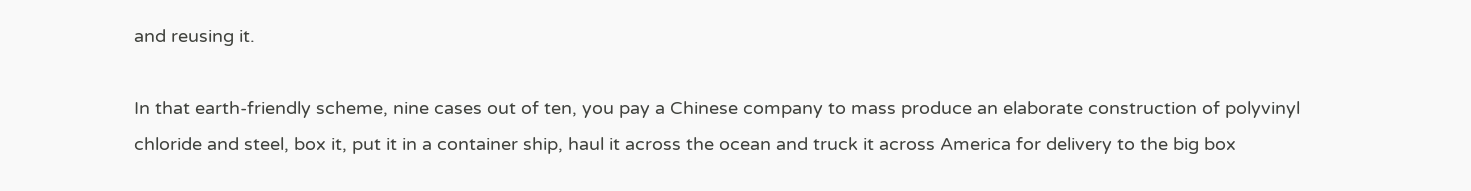and reusing it.

In that earth-friendly scheme, nine cases out of ten, you pay a Chinese company to mass produce an elaborate construction of polyvinyl chloride and steel, box it, put it in a container ship, haul it across the ocean and truck it across America for delivery to the big box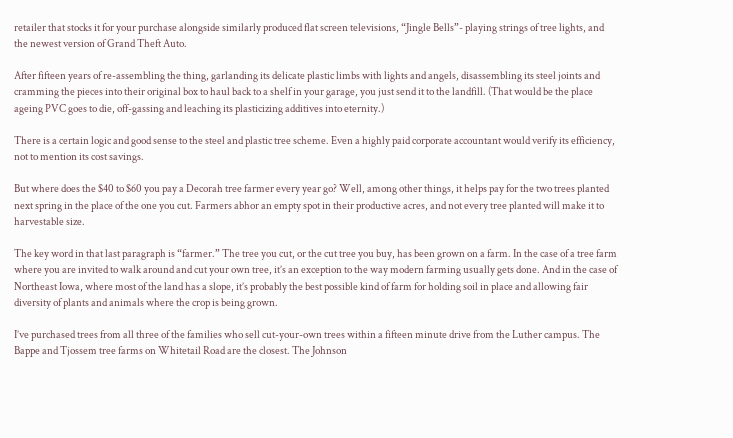retailer that stocks it for your purchase alongside similarly produced flat screen televisions, “Jingle Bells”- playing strings of tree lights, and the newest version of Grand Theft Auto.

After fifteen years of re-assembling the thing, garlanding its delicate plastic limbs with lights and angels, disassembling its steel joints and cramming the pieces into their original box to haul back to a shelf in your garage, you just send it to the landfill. (That would be the place ageing PVC goes to die, off-gassing and leaching its plasticizing additives into eternity.)

There is a certain logic and good sense to the steel and plastic tree scheme. Even a highly paid corporate accountant would verify its efficiency, not to mention its cost savings.

But where does the $40 to $60 you pay a Decorah tree farmer every year go? Well, among other things, it helps pay for the two trees planted next spring in the place of the one you cut. Farmers abhor an empty spot in their productive acres, and not every tree planted will make it to harvestable size.

The key word in that last paragraph is “farmer.” The tree you cut, or the cut tree you buy, has been grown on a farm. In the case of a tree farm where you are invited to walk around and cut your own tree, it’s an exception to the way modern farming usually gets done. And in the case of Northeast Iowa, where most of the land has a slope, it’s probably the best possible kind of farm for holding soil in place and allowing fair diversity of plants and animals where the crop is being grown.

I’ve purchased trees from all three of the families who sell cut-your-own trees within a fifteen minute drive from the Luther campus. The Bappe and Tjossem tree farms on Whitetail Road are the closest. The Johnson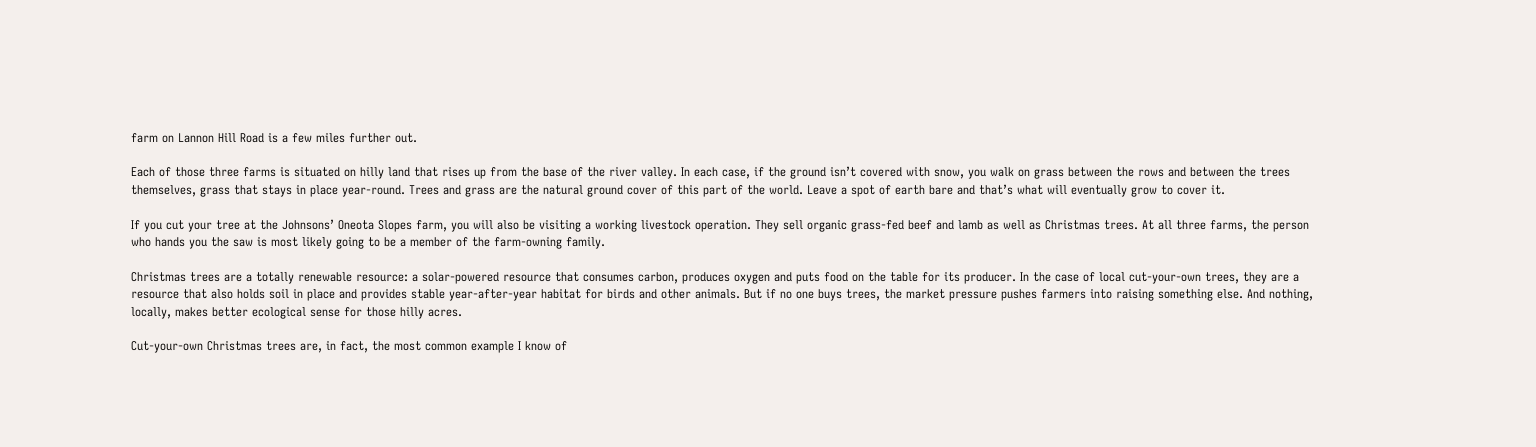farm on Lannon Hill Road is a few miles further out.

Each of those three farms is situated on hilly land that rises up from the base of the river valley. In each case, if the ground isn’t covered with snow, you walk on grass between the rows and between the trees themselves, grass that stays in place year-round. Trees and grass are the natural ground cover of this part of the world. Leave a spot of earth bare and that’s what will eventually grow to cover it.

If you cut your tree at the Johnsons’ Oneota Slopes farm, you will also be visiting a working livestock operation. They sell organic grass-fed beef and lamb as well as Christmas trees. At all three farms, the person who hands you the saw is most likely going to be a member of the farm-owning family.

Christmas trees are a totally renewable resource: a solar-powered resource that consumes carbon, produces oxygen and puts food on the table for its producer. In the case of local cut-your-own trees, they are a resource that also holds soil in place and provides stable year-after-year habitat for birds and other animals. But if no one buys trees, the market pressure pushes farmers into raising something else. And nothing, locally, makes better ecological sense for those hilly acres.

Cut-your-own Christmas trees are, in fact, the most common example I know of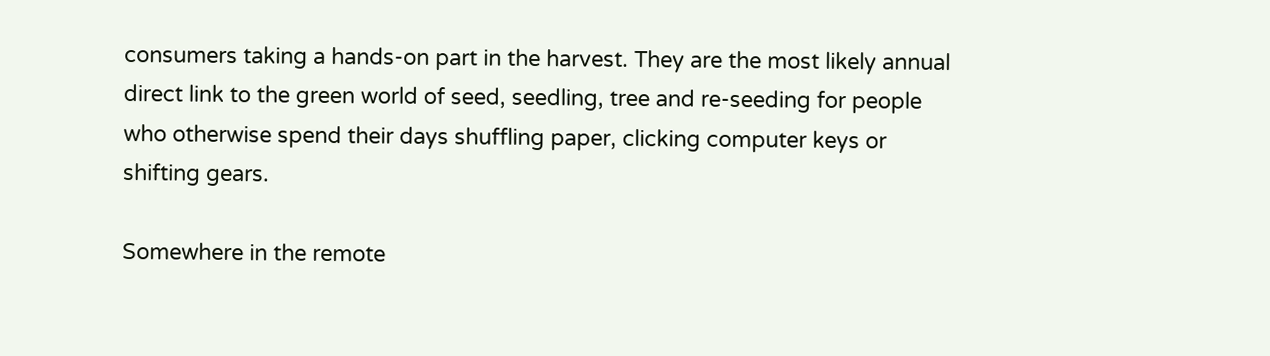consumers taking a hands-on part in the harvest. They are the most likely annual direct link to the green world of seed, seedling, tree and re-seeding for people who otherwise spend their days shuffling paper, clicking computer keys or shifting gears.

Somewhere in the remote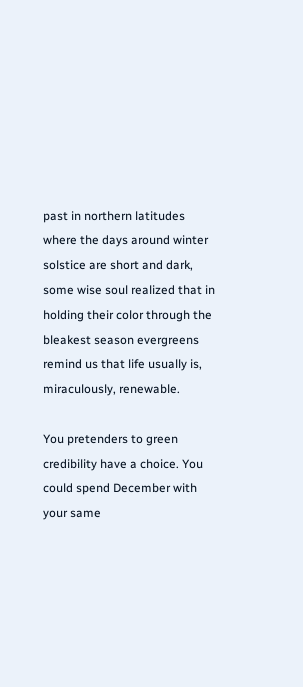past in northern latitudes where the days around winter solstice are short and dark, some wise soul realized that in holding their color through the bleakest season evergreens remind us that life usually is, miraculously, renewable.

You pretenders to green credibility have a choice. You could spend December with your same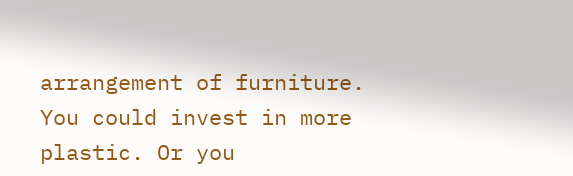arrangement of furniture. You could invest in more plastic. Or you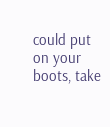could put on your boots, take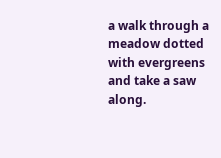a walk through a meadow dotted with evergreens and take a saw along.